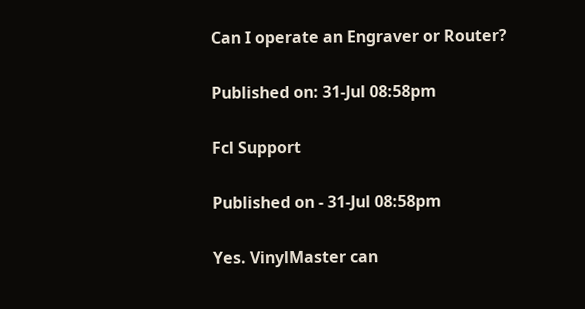Can I operate an Engraver or Router?

Published on: 31-Jul 08:58pm

Fcl Support

Published on - 31-Jul 08:58pm

Yes. VinylMaster can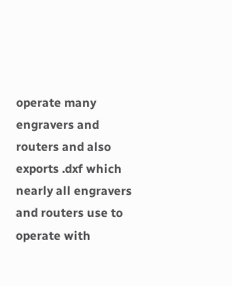operate many engravers and routers and also exports .dxf which nearly all engravers and routers use to operate with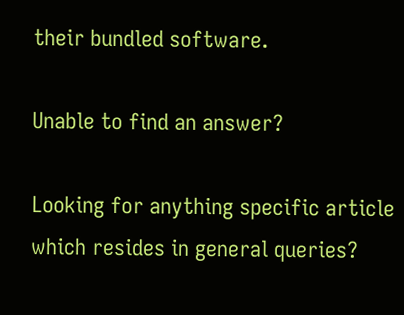their bundled software.

Unable to find an answer?

Looking for anything specific article which resides in general queries?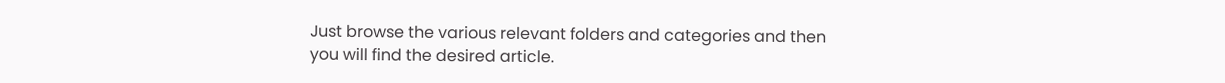Just browse the various relevant folders and categories and then you will find the desired article.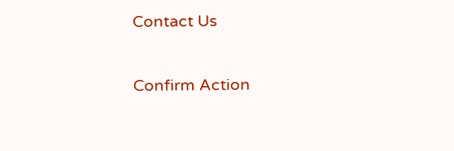Contact Us

Confirm Action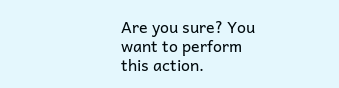Are you sure? You want to perform this action.